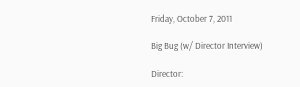Friday, October 7, 2011

Big Bug (w/ Director Interview)

Director: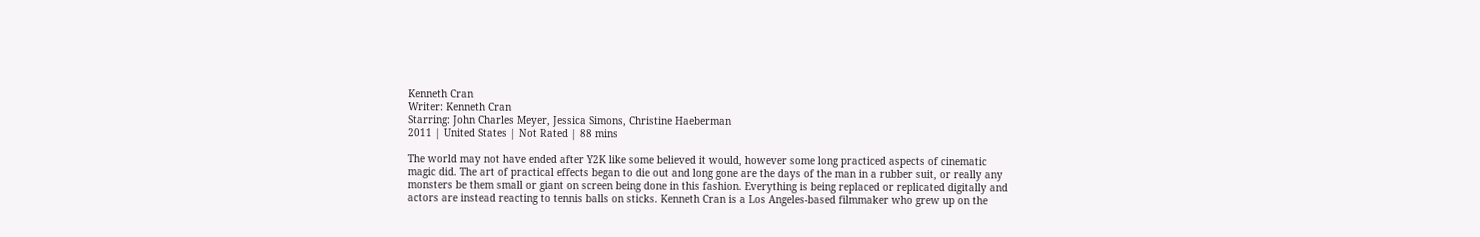Kenneth Cran
Writer: Kenneth Cran
Starring: John Charles Meyer, Jessica Simons, Christine Haeberman
2011 | United States | Not Rated | 88 mins

The world may not have ended after Y2K like some believed it would, however some long practiced aspects of cinematic magic did. The art of practical effects began to die out and long gone are the days of the man in a rubber suit, or really any monsters be them small or giant on screen being done in this fashion. Everything is being replaced or replicated digitally and actors are instead reacting to tennis balls on sticks. Kenneth Cran is a Los Angeles-based filmmaker who grew up on the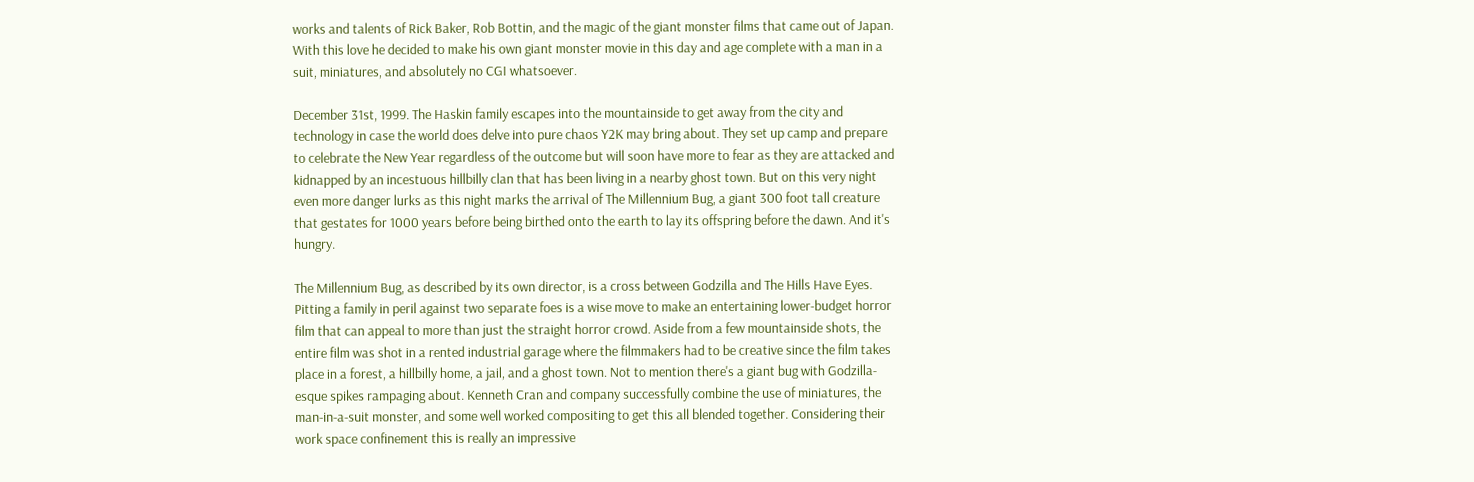works and talents of Rick Baker, Rob Bottin, and the magic of the giant monster films that came out of Japan. With this love he decided to make his own giant monster movie in this day and age complete with a man in a suit, miniatures, and absolutely no CGI whatsoever.

December 31st, 1999. The Haskin family escapes into the mountainside to get away from the city and technology in case the world does delve into pure chaos Y2K may bring about. They set up camp and prepare to celebrate the New Year regardless of the outcome but will soon have more to fear as they are attacked and kidnapped by an incestuous hillbilly clan that has been living in a nearby ghost town. But on this very night even more danger lurks as this night marks the arrival of The Millennium Bug, a giant 300 foot tall creature that gestates for 1000 years before being birthed onto the earth to lay its offspring before the dawn. And it's hungry.

The Millennium Bug, as described by its own director, is a cross between Godzilla and The Hills Have Eyes. Pitting a family in peril against two separate foes is a wise move to make an entertaining lower-budget horror film that can appeal to more than just the straight horror crowd. Aside from a few mountainside shots, the entire film was shot in a rented industrial garage where the filmmakers had to be creative since the film takes place in a forest, a hillbilly home, a jail, and a ghost town. Not to mention there's a giant bug with Godzilla-esque spikes rampaging about. Kenneth Cran and company successfully combine the use of miniatures, the man-in-a-suit monster, and some well worked compositing to get this all blended together. Considering their work space confinement this is really an impressive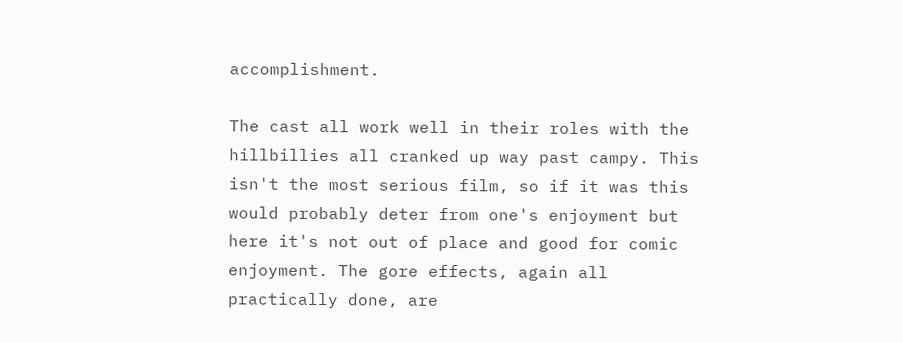accomplishment.

The cast all work well in their roles with the hillbillies all cranked up way past campy. This isn't the most serious film, so if it was this would probably deter from one's enjoyment but here it's not out of place and good for comic enjoyment. The gore effects, again all practically done, are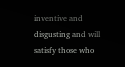inventive and disgusting and will satisfy those who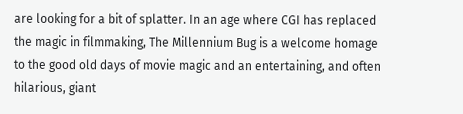are looking for a bit of splatter. In an age where CGI has replaced the magic in filmmaking, The Millennium Bug is a welcome homage to the good old days of movie magic and an entertaining, and often hilarious, giant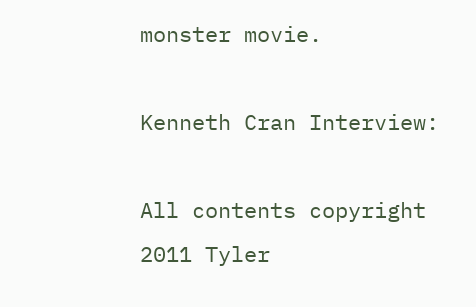monster movie.

Kenneth Cran Interview:

All contents copyright 2011 Tyler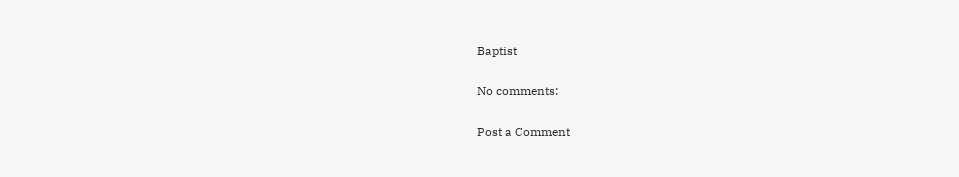Baptist

No comments:

Post a Comment